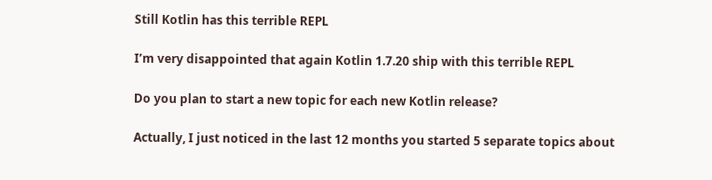Still Kotlin has this terrible REPL

I’m very disappointed that again Kotlin 1.7.20 ship with this terrible REPL

Do you plan to start a new topic for each new Kotlin release?

Actually, I just noticed in the last 12 months you started 5 separate topics about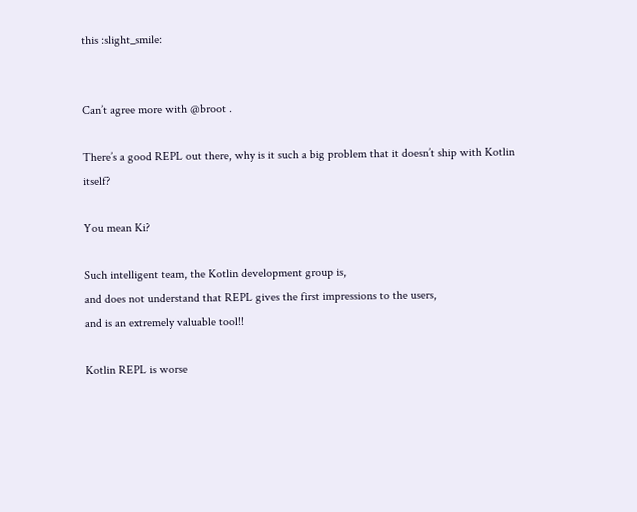this :slight_smile:


Can’t agree more with @broot .

There’s a good REPL out there, why is it such a big problem that it doesn’t ship with Kotlin itself?

You mean Ki?

Such intelligent team, the Kotlin development group is,
and does not understand that REPL gives the first impressions to the users,
and is an extremely valuable tool!!

Kotlin REPL is worse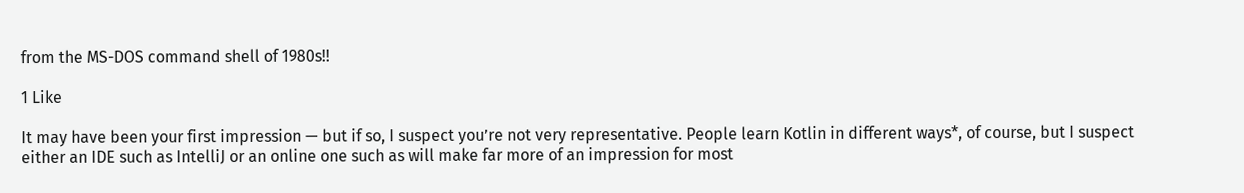from the MS-DOS command shell of 1980s!!

1 Like

It may have been your first impression — but if so, I suspect you’re not very representative. People learn Kotlin in different ways*, of course, but I suspect either an IDE such as IntelliJ or an online one such as will make far more of an impression for most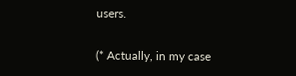users.

(* Actually, in my case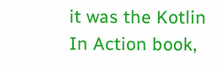it was the Kotlin In Action book,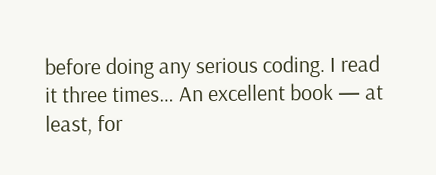before doing any serious coding. I read it three times… An excellent book — at least, for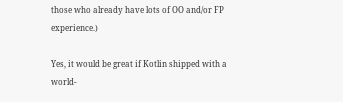those who already have lots of OO and/or FP experience.)

Yes, it would be great if Kotlin shipped with a world-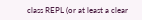class REPL (or at least a clear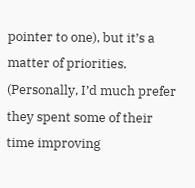pointer to one), but it’s a matter of priorities. (Personally, I’d much prefer they spent some of their time improving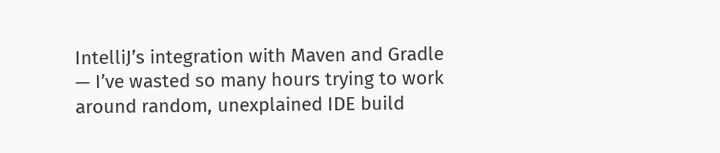IntelliJ’s integration with Maven and Gradle — I’ve wasted so many hours trying to work around random, unexplained IDE build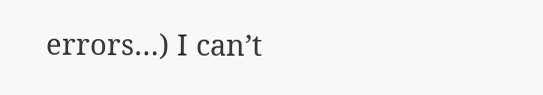errors…) I can’t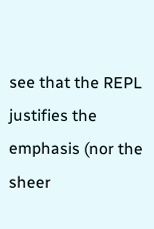see that the REPL justifies the emphasis (nor the sheer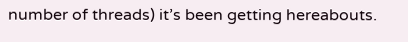number of threads) it’s been getting hereabouts.